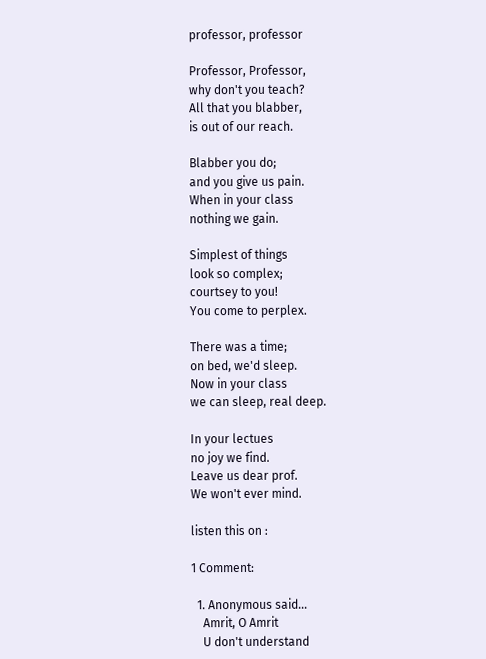professor, professor

Professor, Professor,
why don't you teach?
All that you blabber,
is out of our reach.

Blabber you do;
and you give us pain.
When in your class
nothing we gain.

Simplest of things
look so complex;
courtsey to you!
You come to perplex.

There was a time;
on bed, we'd sleep.
Now in your class
we can sleep, real deep.

In your lectues
no joy we find.
Leave us dear prof.
We won't ever mind.

listen this on :

1 Comment:

  1. Anonymous said...
    Amrit, O Amrit
    U don't understand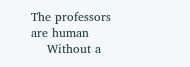The professors are human
    Without a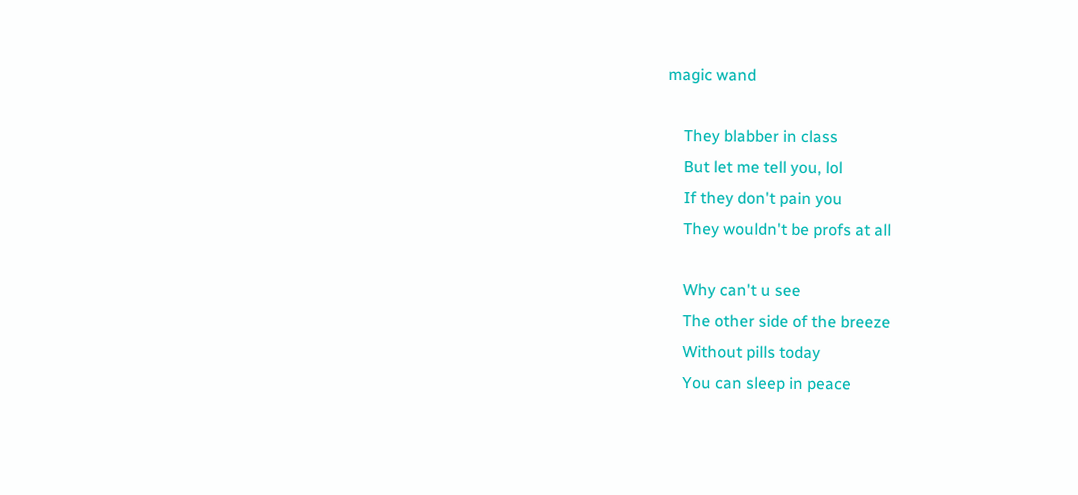magic wand

    They blabber in class
    But let me tell you, lol
    If they don't pain you
    They wouldn't be profs at all

    Why can't u see
    The other side of the breeze
    Without pills today
    You can sleep in peace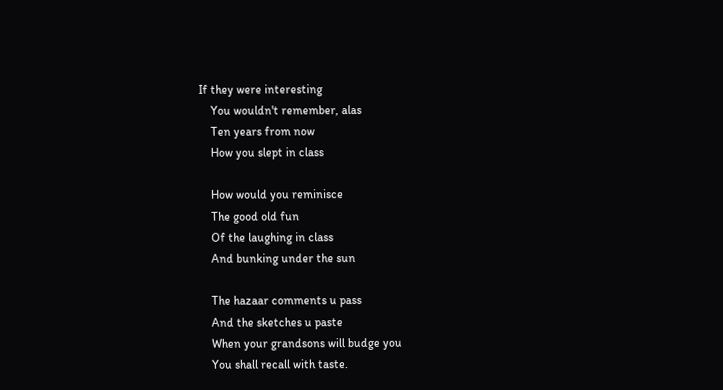If they were interesting
    You wouldn't remember, alas
    Ten years from now
    How you slept in class

    How would you reminisce
    The good old fun
    Of the laughing in class
    And bunking under the sun

    The hazaar comments u pass
    And the sketches u paste
    When your grandsons will budge you
    You shall recall with taste.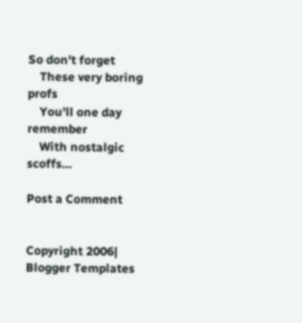So don't forget
    These very boring profs
    You'll one day remember
    With nostalgic scoffs…

Post a Comment


Copyright 2006| Blogger Templates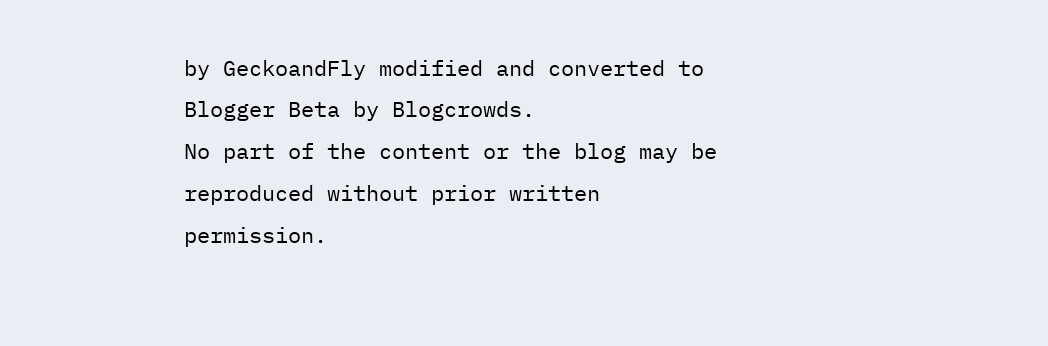by GeckoandFly modified and converted to Blogger Beta by Blogcrowds.
No part of the content or the blog may be reproduced without prior written permission.